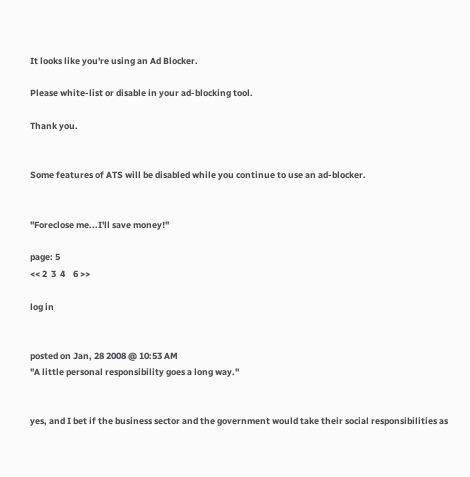It looks like you're using an Ad Blocker.

Please white-list or disable in your ad-blocking tool.

Thank you.


Some features of ATS will be disabled while you continue to use an ad-blocker.


"Foreclose me...I'll save money!"

page: 5
<< 2  3  4    6 >>

log in


posted on Jan, 28 2008 @ 10:53 AM
"A little personal responsibility goes a long way."


yes, and I bet if the business sector and the government would take their social responsibilities as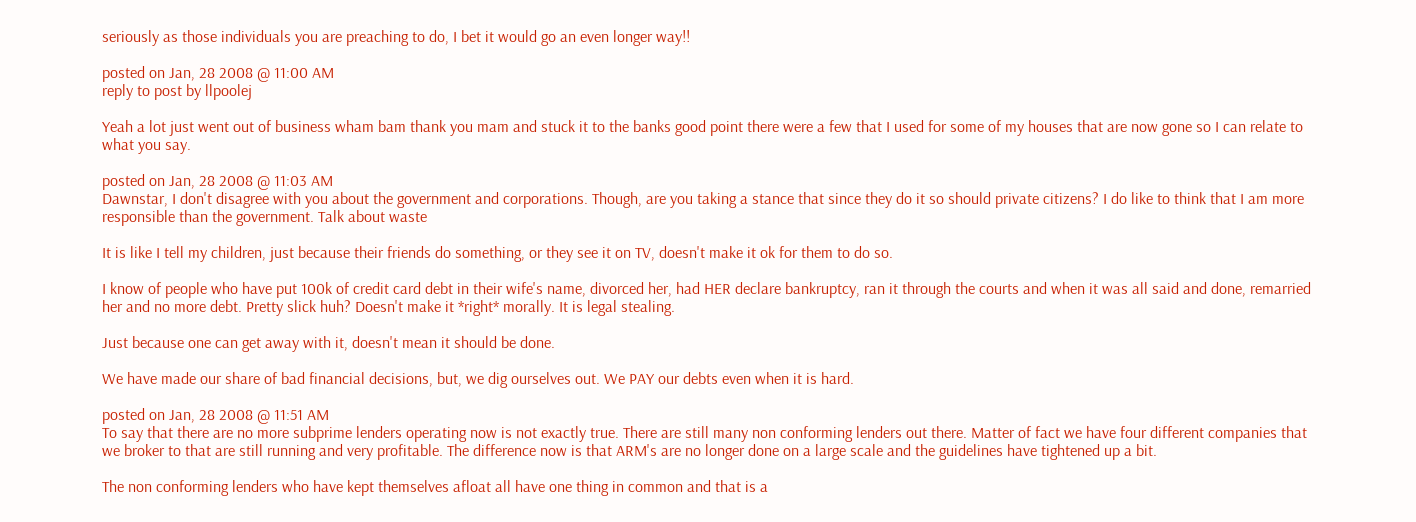seriously as those individuals you are preaching to do, I bet it would go an even longer way!!

posted on Jan, 28 2008 @ 11:00 AM
reply to post by llpoolej

Yeah a lot just went out of business wham bam thank you mam and stuck it to the banks good point there were a few that I used for some of my houses that are now gone so I can relate to what you say.

posted on Jan, 28 2008 @ 11:03 AM
Dawnstar, I don't disagree with you about the government and corporations. Though, are you taking a stance that since they do it so should private citizens? I do like to think that I am more responsible than the government. Talk about waste

It is like I tell my children, just because their friends do something, or they see it on TV, doesn't make it ok for them to do so.

I know of people who have put 100k of credit card debt in their wife's name, divorced her, had HER declare bankruptcy, ran it through the courts and when it was all said and done, remarried her and no more debt. Pretty slick huh? Doesn't make it *right* morally. It is legal stealing.

Just because one can get away with it, doesn't mean it should be done.

We have made our share of bad financial decisions, but, we dig ourselves out. We PAY our debts even when it is hard.

posted on Jan, 28 2008 @ 11:51 AM
To say that there are no more subprime lenders operating now is not exactly true. There are still many non conforming lenders out there. Matter of fact we have four different companies that we broker to that are still running and very profitable. The difference now is that ARM's are no longer done on a large scale and the guidelines have tightened up a bit.

The non conforming lenders who have kept themselves afloat all have one thing in common and that is a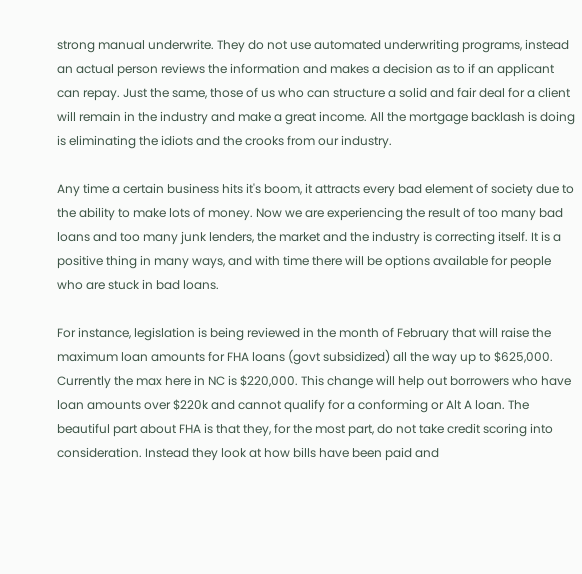strong manual underwrite. They do not use automated underwriting programs, instead an actual person reviews the information and makes a decision as to if an applicant can repay. Just the same, those of us who can structure a solid and fair deal for a client will remain in the industry and make a great income. All the mortgage backlash is doing is eliminating the idiots and the crooks from our industry.

Any time a certain business hits it's boom, it attracts every bad element of society due to the ability to make lots of money. Now we are experiencing the result of too many bad loans and too many junk lenders, the market and the industry is correcting itself. It is a positive thing in many ways, and with time there will be options available for people who are stuck in bad loans.

For instance, legislation is being reviewed in the month of February that will raise the maximum loan amounts for FHA loans (govt subsidized) all the way up to $625,000. Currently the max here in NC is $220,000. This change will help out borrowers who have loan amounts over $220k and cannot qualify for a conforming or Alt A loan. The beautiful part about FHA is that they, for the most part, do not take credit scoring into consideration. Instead they look at how bills have been paid and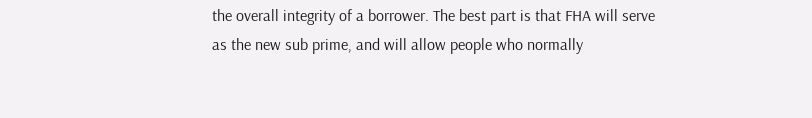the overall integrity of a borrower. The best part is that FHA will serve as the new sub prime, and will allow people who normally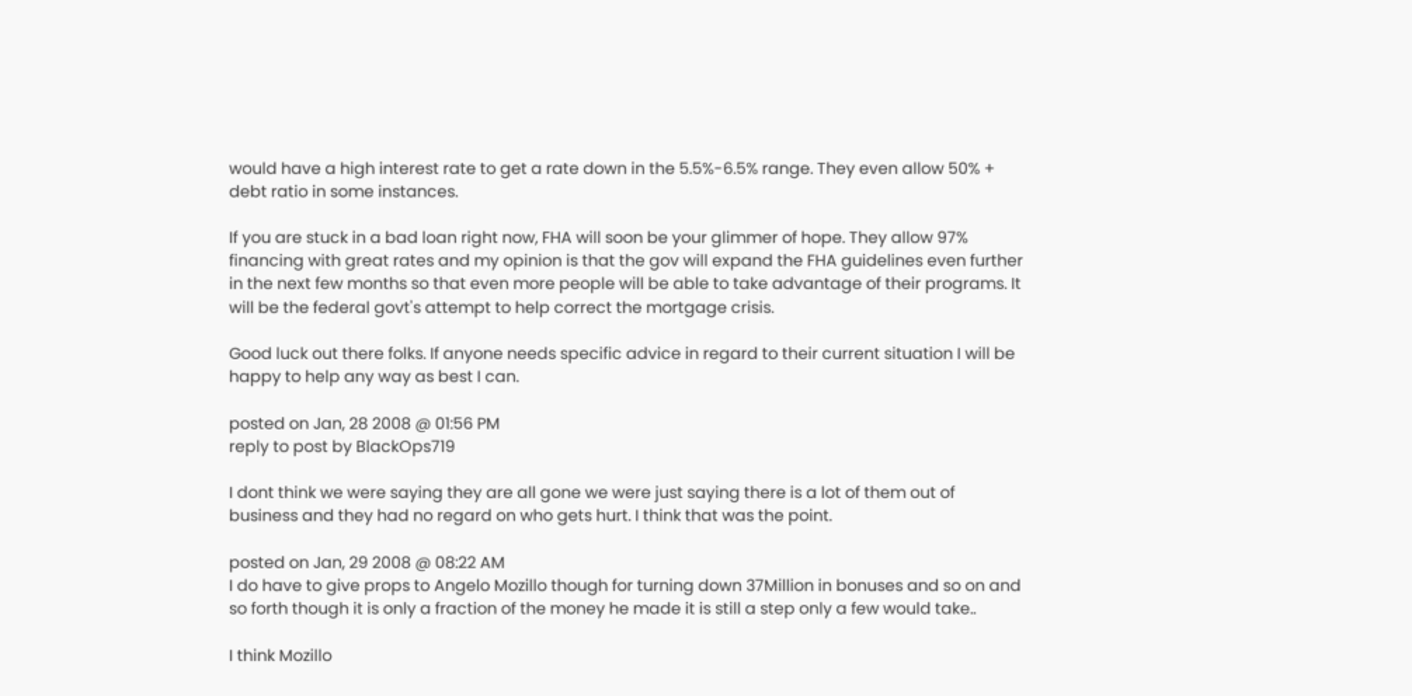would have a high interest rate to get a rate down in the 5.5%-6.5% range. They even allow 50% + debt ratio in some instances.

If you are stuck in a bad loan right now, FHA will soon be your glimmer of hope. They allow 97% financing with great rates and my opinion is that the gov will expand the FHA guidelines even further in the next few months so that even more people will be able to take advantage of their programs. It will be the federal govt's attempt to help correct the mortgage crisis.

Good luck out there folks. If anyone needs specific advice in regard to their current situation I will be happy to help any way as best I can.

posted on Jan, 28 2008 @ 01:56 PM
reply to post by BlackOps719

I dont think we were saying they are all gone we were just saying there is a lot of them out of business and they had no regard on who gets hurt. I think that was the point.

posted on Jan, 29 2008 @ 08:22 AM
I do have to give props to Angelo Mozillo though for turning down 37Million in bonuses and so on and so forth though it is only a fraction of the money he made it is still a step only a few would take..

I think Mozillo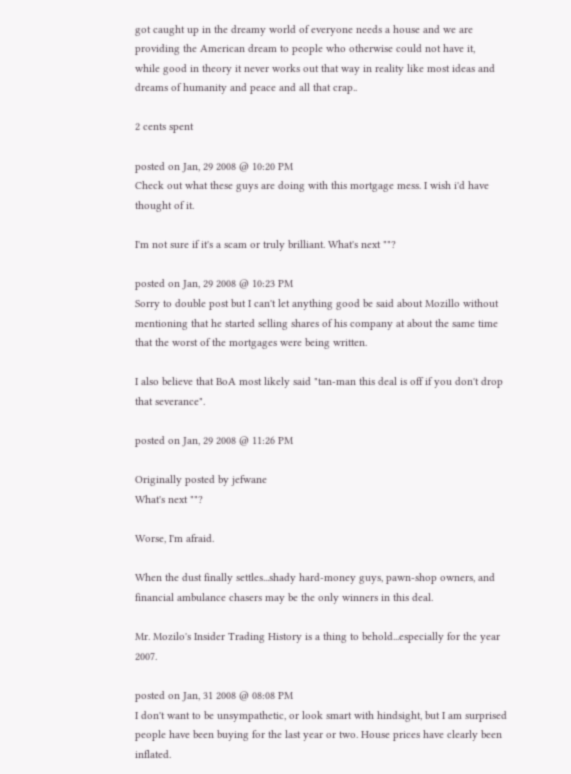got caught up in the dreamy world of everyone needs a house and we are providing the American dream to people who otherwise could not have it,
while good in theory it never works out that way in reality like most ideas and dreams of humanity and peace and all that crap..

2 cents spent

posted on Jan, 29 2008 @ 10:20 PM
Check out what these guys are doing with this mortgage mess. I wish i'd have thought of it.

I'm not sure if it's a scam or truly brilliant. What's next ""?

posted on Jan, 29 2008 @ 10:23 PM
Sorry to double post but I can't let anything good be said about Mozillo without mentioning that he started selling shares of his company at about the same time that the worst of the mortgages were being written.

I also believe that BoA most likely said "tan-man this deal is off if you don't drop that severance".

posted on Jan, 29 2008 @ 11:26 PM

Originally posted by jefwane
What's next ""?

Worse, I'm afraid.

When the dust finally settles...shady hard-money guys, pawn-shop owners, and financial ambulance chasers may be the only winners in this deal.

Mr. Mozilo's Insider Trading History is a thing to behold...especially for the year 2007.

posted on Jan, 31 2008 @ 08:08 PM
I don't want to be unsympathetic, or look smart with hindsight, but I am surprised people have been buying for the last year or two. House prices have clearly been inflated.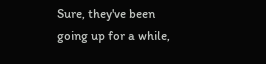Sure, they've been going up for a while,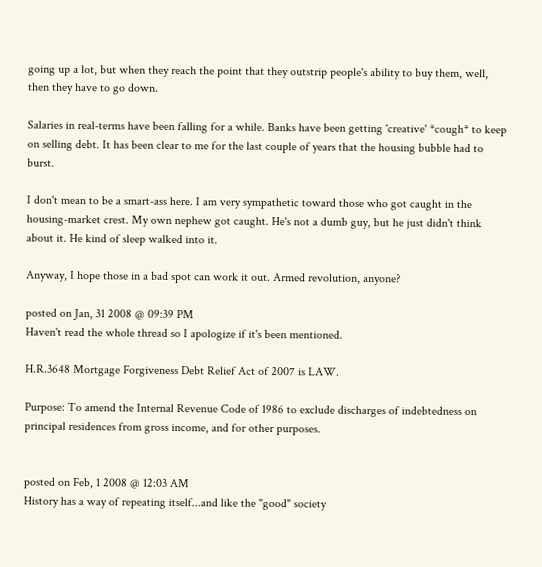going up a lot, but when they reach the point that they outstrip people's ability to buy them, well, then they have to go down.

Salaries in real-terms have been falling for a while. Banks have been getting 'creative' *cough* to keep on selling debt. It has been clear to me for the last couple of years that the housing bubble had to burst.

I don't mean to be a smart-ass here. I am very sympathetic toward those who got caught in the housing-market crest. My own nephew got caught. He's not a dumb guy, but he just didn't think about it. He kind of sleep walked into it.

Anyway, I hope those in a bad spot can work it out. Armed revolution, anyone?

posted on Jan, 31 2008 @ 09:39 PM
Haven't read the whole thread so I apologize if it's been mentioned.

H.R.3648 Mortgage Forgiveness Debt Relief Act of 2007 is LAW.

Purpose: To amend the Internal Revenue Code of 1986 to exclude discharges of indebtedness on principal residences from gross income, and for other purposes.


posted on Feb, 1 2008 @ 12:03 AM
History has a way of repeating itself...and like the "good" society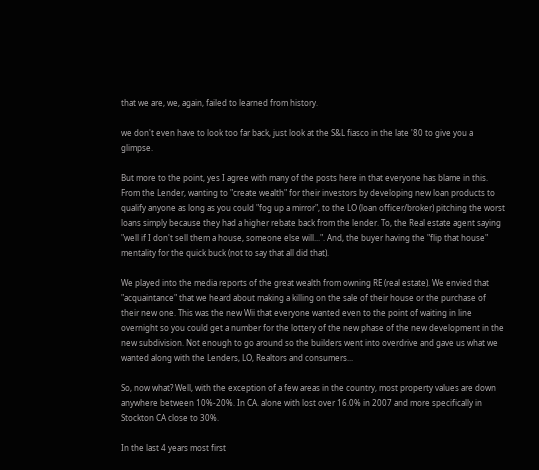that we are, we, again, failed to learned from history.

we don't even have to look too far back, just look at the S&L fiasco in the late '80 to give you a glimpse.

But more to the point, yes I agree with many of the posts here in that everyone has blame in this. From the Lender, wanting to "create wealth" for their investors by developing new loan products to qualify anyone as long as you could "fog up a mirror", to the LO (loan officer/broker) pitching the worst loans simply because they had a higher rebate back from the lender. To, the Real estate agent saying "well if I don't sell them a house, someone else will...". And, the buyer having the "flip that house" mentality for the quick buck (not to say that all did that).

We played into the media reports of the great wealth from owning RE (real estate). We envied that "acquaintance" that we heard about making a killing on the sale of their house or the purchase of their new one. This was the new Wii that everyone wanted even to the point of waiting in line overnight so you could get a number for the lottery of the new phase of the new development in the new subdivision. Not enough to go around so the builders went into overdrive and gave us what we wanted along with the Lenders, LO, Realtors and consumers...

So, now what? Well, with the exception of a few areas in the country, most property values are down anywhere between 10%-20%. In CA. alone with lost over 16.0% in 2007 and more specifically in Stockton CA close to 30%.

In the last 4 years most first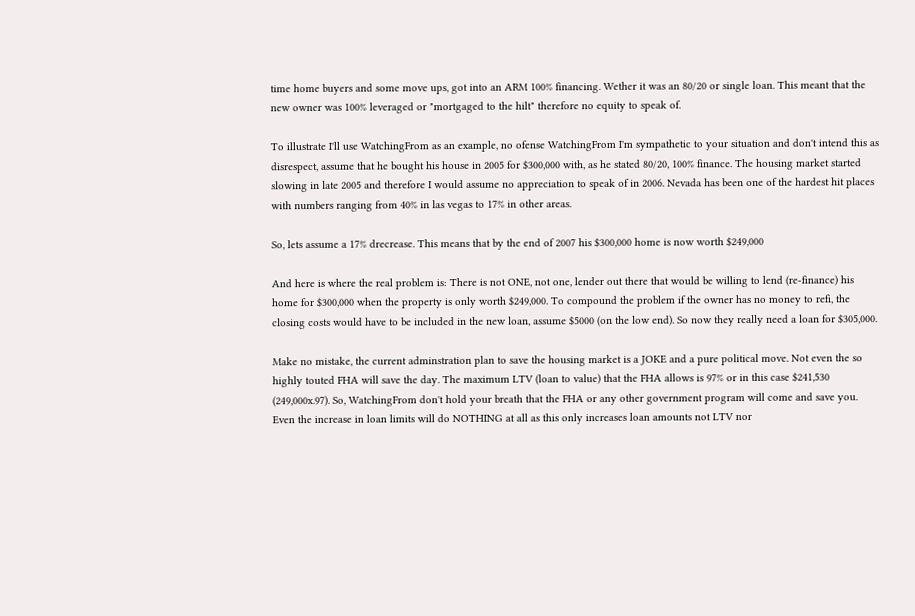time home buyers and some move ups, got into an ARM 100% financing. Wether it was an 80/20 or single loan. This meant that the new owner was 100% leveraged or "mortgaged to the hilt" therefore no equity to speak of.

To illustrate I'll use WatchingFrom as an example, no ofense WatchingFrom I'm sympathetic to your situation and don't intend this as disrespect, assume that he bought his house in 2005 for $300,000 with, as he stated 80/20, 100% finance. The housing market started slowing in late 2005 and therefore I would assume no appreciation to speak of in 2006. Nevada has been one of the hardest hit places with numbers ranging from 40% in las vegas to 17% in other areas.

So, lets assume a 17% drecrease. This means that by the end of 2007 his $300,000 home is now worth $249,000

And here is where the real problem is: There is not ONE, not one, lender out there that would be willing to lend (re-finance) his home for $300,000 when the property is only worth $249,000. To compound the problem if the owner has no money to refi, the closing costs would have to be included in the new loan, assume $5000 (on the low end). So now they really need a loan for $305,000.

Make no mistake, the current adminstration plan to save the housing market is a JOKE and a pure political move. Not even the so highly touted FHA will save the day. The maximum LTV (loan to value) that the FHA allows is 97% or in this case $241,530 (249,000x.97). So, WatchingFrom don't hold your breath that the FHA or any other government program will come and save you. Even the increase in loan limits will do NOTHING at all as this only increases loan amounts not LTV nor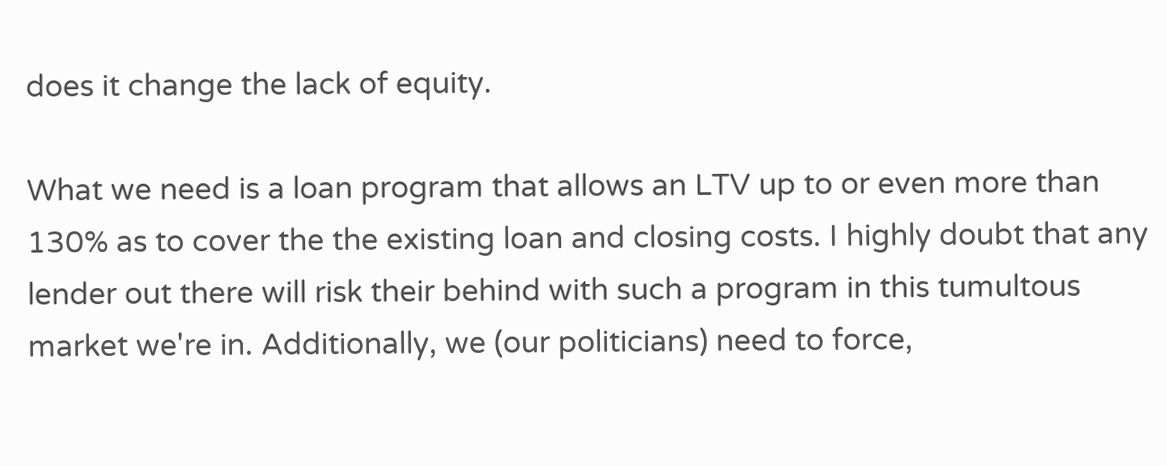does it change the lack of equity.

What we need is a loan program that allows an LTV up to or even more than 130% as to cover the the existing loan and closing costs. I highly doubt that any lender out there will risk their behind with such a program in this tumultous market we're in. Additionally, we (our politicians) need to force,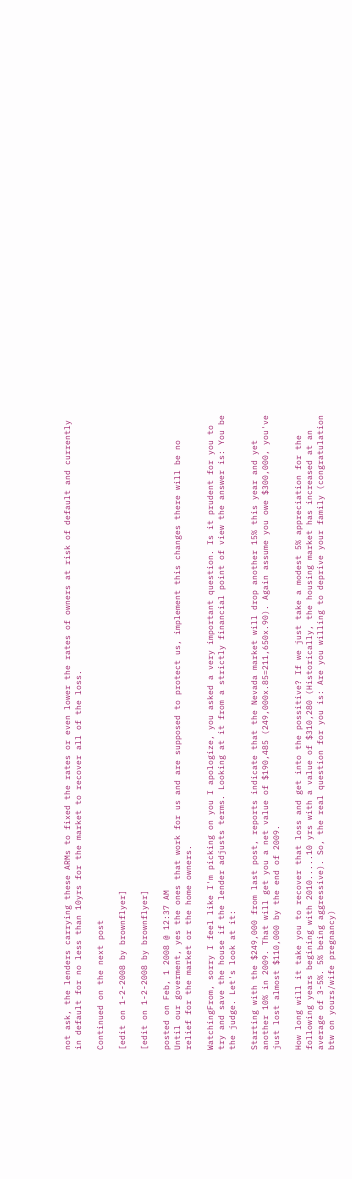not ask, the lenders carrying these ARMs to fixed the rates or even lower the rates of owners at risk of default and currently in default for no less than 10yrs for the market to recover all of the loss.

Continued on the next post

[edit on 1-2-2008 by brownflyer]

[edit on 1-2-2008 by brownflyer]

posted on Feb, 1 2008 @ 12:37 AM
Until our goverment, yes the ones that work for us and are supposed to protect us, implement this changes there will be no relief for the market or the home owners.

WatchingFrom, sorry I feel like I'm picking on you I apologize, you asked a very important question. Is it prudent for you to try and save the house if the lender adjusts terms. Looking at it from a strictly financial point of view the answer is: You be the judge. Let's look at it:

Starting with the $249,000 from last post, reports indicate that the Nevada market will drop another 15% this year and yet another 10% in 2009. That will get you a net value of $190,485 (249,000x.85=211,650x.90). Again assume you owe $300,000, you've just lost almost $110,000 by the end of 2009.

How long will it take you to recover that loss and get into the possitive? If we just take a modest 5% appreciation for the following years begining with 2010.....10 yrs with a value of $310,280 (Historically, the housing market has increased at an average of 3-5%. 5% being aggressive). So, the real question for you is: Are you willing to deprive your family (congratulation btw on yours/wife pregnancy)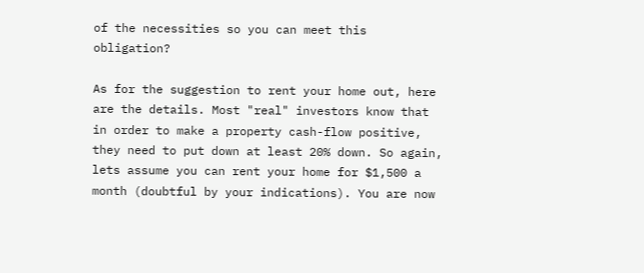of the necessities so you can meet this obligation?

As for the suggestion to rent your home out, here are the details. Most "real" investors know that in order to make a property cash-flow positive, they need to put down at least 20% down. So again, lets assume you can rent your home for $1,500 a month (doubtful by your indications). You are now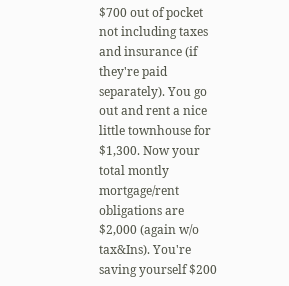$700 out of pocket not including taxes and insurance (if they're paid separately). You go out and rent a nice little townhouse for $1,300. Now your total montly mortgage/rent obligations are $2,000 (again w/o tax&Ins). You're saving yourself $200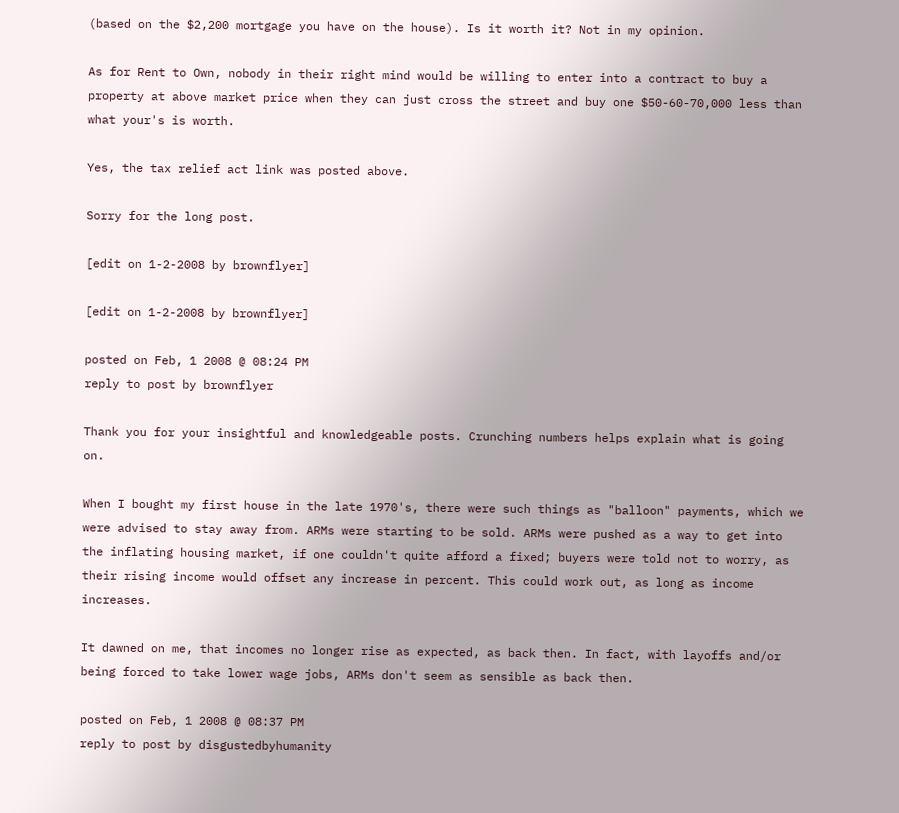(based on the $2,200 mortgage you have on the house). Is it worth it? Not in my opinion.

As for Rent to Own, nobody in their right mind would be willing to enter into a contract to buy a property at above market price when they can just cross the street and buy one $50-60-70,000 less than what your's is worth.

Yes, the tax relief act link was posted above.

Sorry for the long post.

[edit on 1-2-2008 by brownflyer]

[edit on 1-2-2008 by brownflyer]

posted on Feb, 1 2008 @ 08:24 PM
reply to post by brownflyer

Thank you for your insightful and knowledgeable posts. Crunching numbers helps explain what is going on.

When I bought my first house in the late 1970's, there were such things as "balloon" payments, which we were advised to stay away from. ARMs were starting to be sold. ARMs were pushed as a way to get into the inflating housing market, if one couldn't quite afford a fixed; buyers were told not to worry, as their rising income would offset any increase in percent. This could work out, as long as income increases.

It dawned on me, that incomes no longer rise as expected, as back then. In fact, with layoffs and/or being forced to take lower wage jobs, ARMs don't seem as sensible as back then.

posted on Feb, 1 2008 @ 08:37 PM
reply to post by disgustedbyhumanity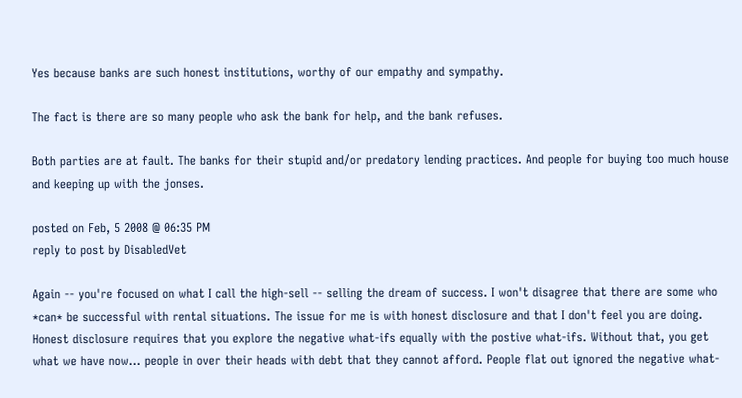Yes because banks are such honest institutions, worthy of our empathy and sympathy.

The fact is there are so many people who ask the bank for help, and the bank refuses.

Both parties are at fault. The banks for their stupid and/or predatory lending practices. And people for buying too much house and keeping up with the jonses.

posted on Feb, 5 2008 @ 06:35 PM
reply to post by DisabledVet

Again -- you're focused on what I call the high-sell -- selling the dream of success. I won't disagree that there are some who *can* be successful with rental situations. The issue for me is with honest disclosure and that I don't feel you are doing. Honest disclosure requires that you explore the negative what-ifs equally with the postive what-ifs. Without that, you get what we have now... people in over their heads with debt that they cannot afford. People flat out ignored the negative what-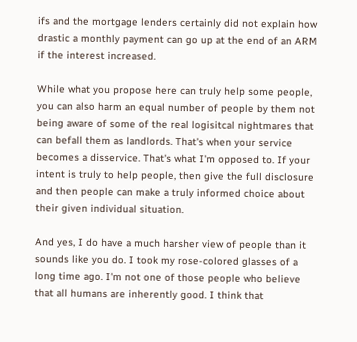ifs and the mortgage lenders certainly did not explain how drastic a monthly payment can go up at the end of an ARM if the interest increased.

While what you propose here can truly help some people, you can also harm an equal number of people by them not being aware of some of the real logisitcal nightmares that can befall them as landlords. That's when your service becomes a disservice. That's what I'm opposed to. If your intent is truly to help people, then give the full disclosure and then people can make a truly informed choice about their given individual situation.

And yes, I do have a much harsher view of people than it sounds like you do. I took my rose-colored glasses of a long time ago. I'm not one of those people who believe that all humans are inherently good. I think that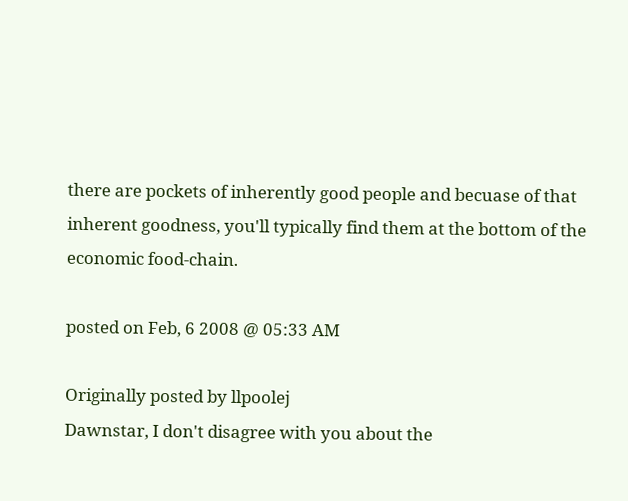there are pockets of inherently good people and becuase of that inherent goodness, you'll typically find them at the bottom of the economic food-chain.

posted on Feb, 6 2008 @ 05:33 AM

Originally posted by llpoolej
Dawnstar, I don't disagree with you about the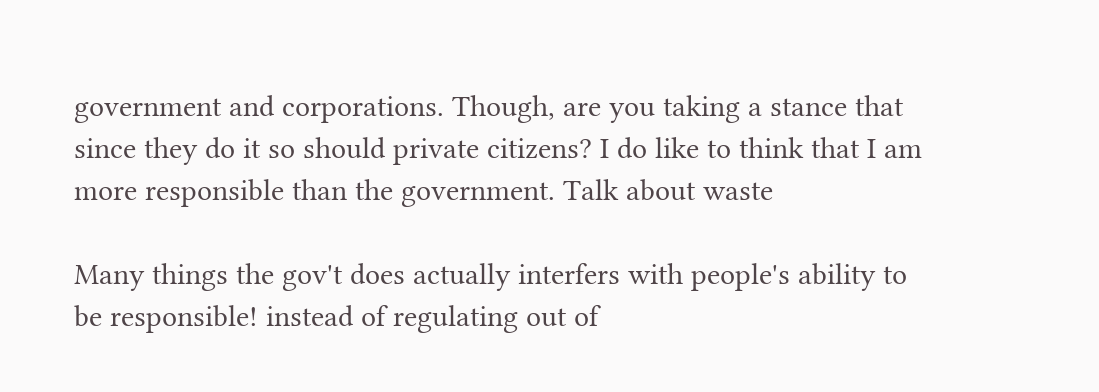government and corporations. Though, are you taking a stance that since they do it so should private citizens? I do like to think that I am more responsible than the government. Talk about waste

Many things the gov't does actually interfers with people's ability to be responsible! instead of regulating out of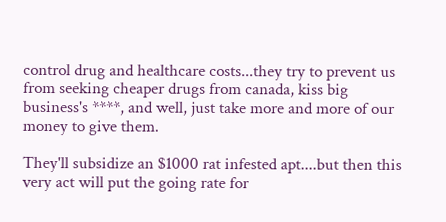control drug and healthcare costs...they try to prevent us from seeking cheaper drugs from canada, kiss big business's ****, and well, just take more and more of our money to give them.

They'll subsidize an $1000 rat infested apt....but then this very act will put the going rate for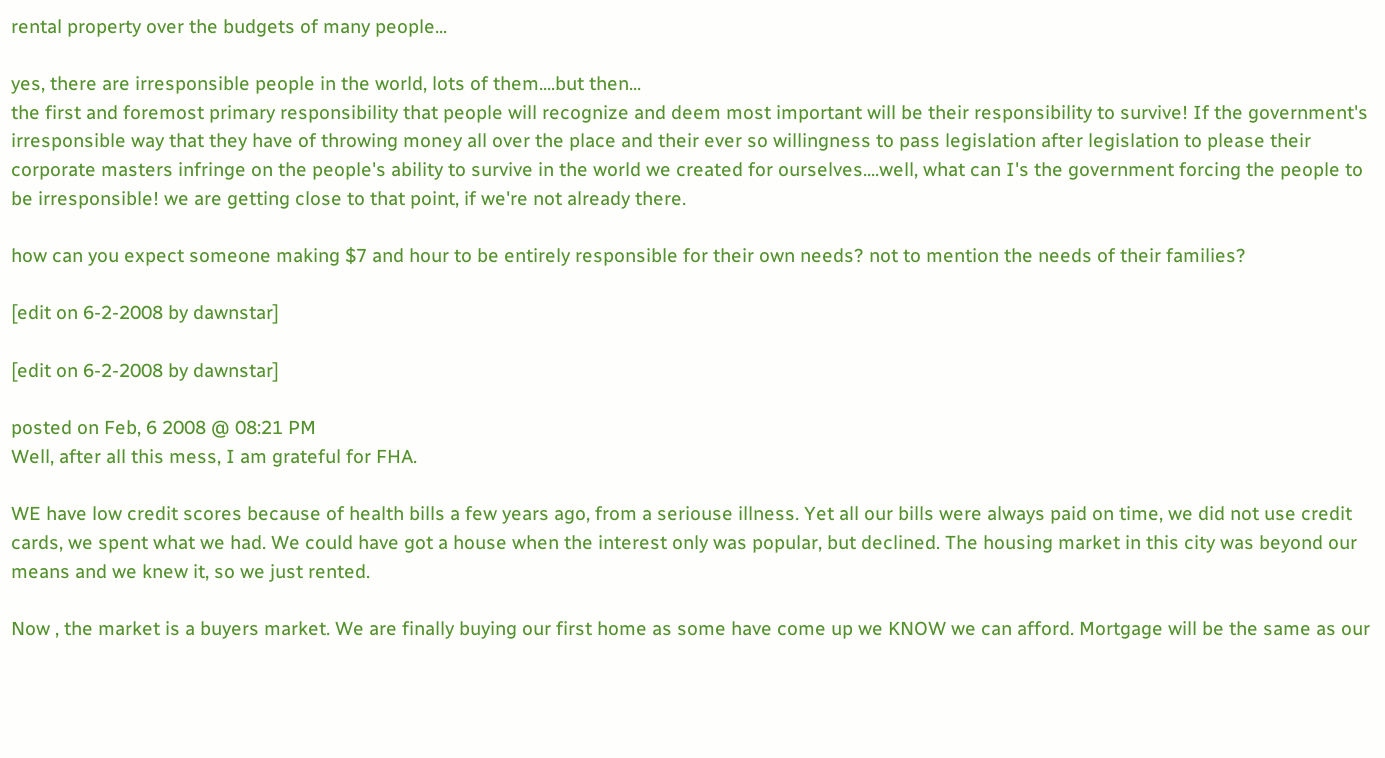rental property over the budgets of many people...

yes, there are irresponsible people in the world, lots of them....but then...
the first and foremost primary responsibility that people will recognize and deem most important will be their responsibility to survive! If the government's irresponsible way that they have of throwing money all over the place and their ever so willingness to pass legislation after legislation to please their corporate masters infringe on the people's ability to survive in the world we created for ourselves....well, what can I's the government forcing the people to be irresponsible! we are getting close to that point, if we're not already there.

how can you expect someone making $7 and hour to be entirely responsible for their own needs? not to mention the needs of their families?

[edit on 6-2-2008 by dawnstar]

[edit on 6-2-2008 by dawnstar]

posted on Feb, 6 2008 @ 08:21 PM
Well, after all this mess, I am grateful for FHA.

WE have low credit scores because of health bills a few years ago, from a seriouse illness. Yet all our bills were always paid on time, we did not use credit cards, we spent what we had. We could have got a house when the interest only was popular, but declined. The housing market in this city was beyond our means and we knew it, so we just rented.

Now , the market is a buyers market. We are finally buying our first home as some have come up we KNOW we can afford. Mortgage will be the same as our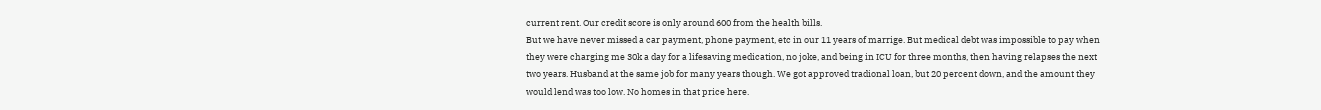current rent. Our credit score is only around 600 from the health bills.
But we have never missed a car payment, phone payment, etc in our 11 years of marrige. But medical debt was impossible to pay when they were charging me 30k a day for a lifesaving medication, no joke, and being in ICU for three months, then having relapses the next two years. Husband at the same job for many years though. We got approved tradional loan, but 20 percent down, and the amount they would lend was too low. No homes in that price here.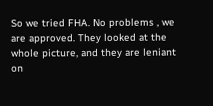So we tried FHA. No problems , we are approved. They looked at the whole picture, and they are leniant on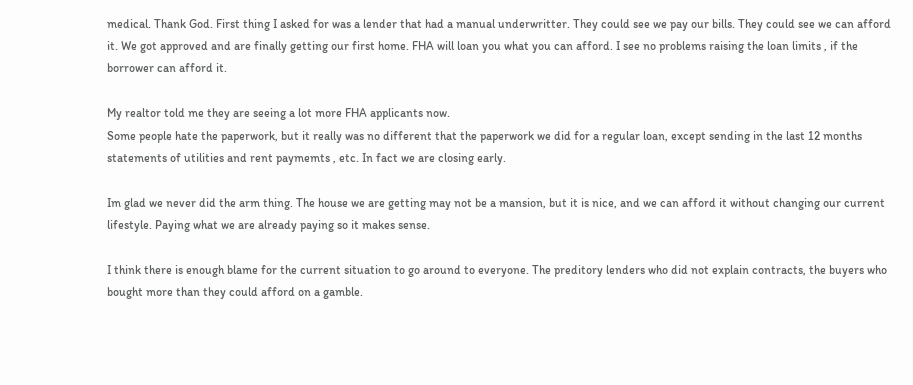medical. Thank God. First thing I asked for was a lender that had a manual underwritter. They could see we pay our bills. They could see we can afford it. We got approved and are finally getting our first home. FHA will loan you what you can afford. I see no problems raising the loan limits , if the borrower can afford it.

My realtor told me they are seeing a lot more FHA applicants now.
Some people hate the paperwork, but it really was no different that the paperwork we did for a regular loan, except sending in the last 12 months statements of utilities and rent paymemts , etc. In fact we are closing early.

Im glad we never did the arm thing. The house we are getting may not be a mansion, but it is nice, and we can afford it without changing our current lifestyle. Paying what we are already paying so it makes sense.

I think there is enough blame for the current situation to go around to everyone. The preditory lenders who did not explain contracts, the buyers who bought more than they could afford on a gamble.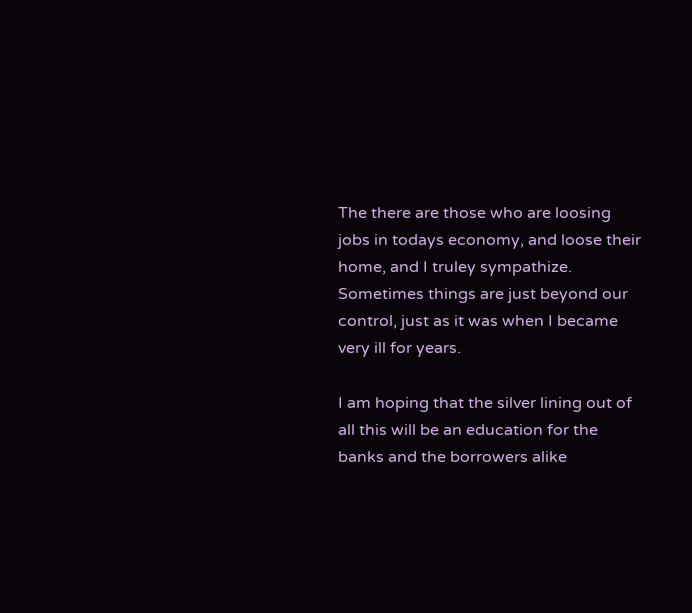The there are those who are loosing jobs in todays economy, and loose their home, and I truley sympathize. Sometimes things are just beyond our control, just as it was when I became very ill for years.

I am hoping that the silver lining out of all this will be an education for the banks and the borrowers alike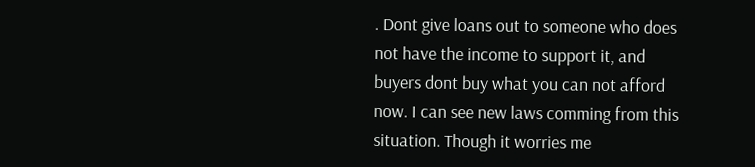. Dont give loans out to someone who does not have the income to support it, and buyers dont buy what you can not afford now. I can see new laws comming from this situation. Though it worries me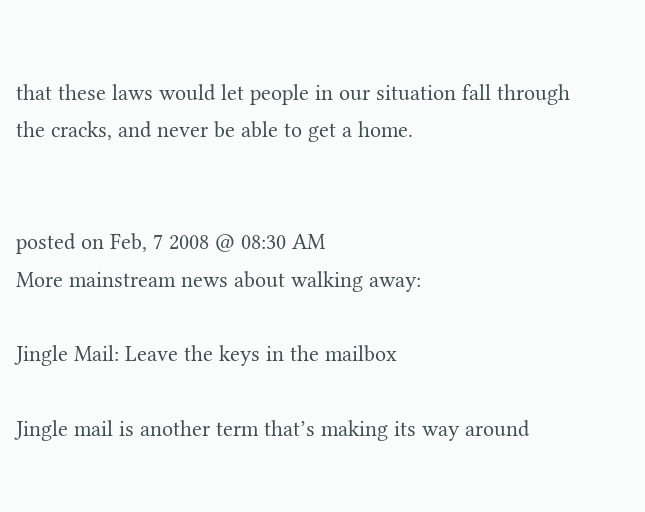that these laws would let people in our situation fall through the cracks, and never be able to get a home.


posted on Feb, 7 2008 @ 08:30 AM
More mainstream news about walking away:

Jingle Mail: Leave the keys in the mailbox

Jingle mail is another term that’s making its way around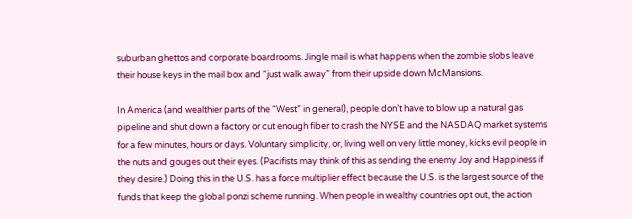suburban ghettos and corporate boardrooms. Jingle mail is what happens when the zombie slobs leave their house keys in the mail box and “just walk away” from their upside down McMansions.

In America (and wealthier parts of the “West” in general), people don’t have to blow up a natural gas pipeline and shut down a factory or cut enough fiber to crash the NYSE and the NASDAQ market systems for a few minutes, hours or days. Voluntary simplicity, or, living well on very little money, kicks evil people in the nuts and gouges out their eyes. (Pacifists may think of this as sending the enemy Joy and Happiness if they desire.) Doing this in the U.S. has a force multiplier effect because the U.S. is the largest source of the funds that keep the global ponzi scheme running. When people in wealthy countries opt out, the action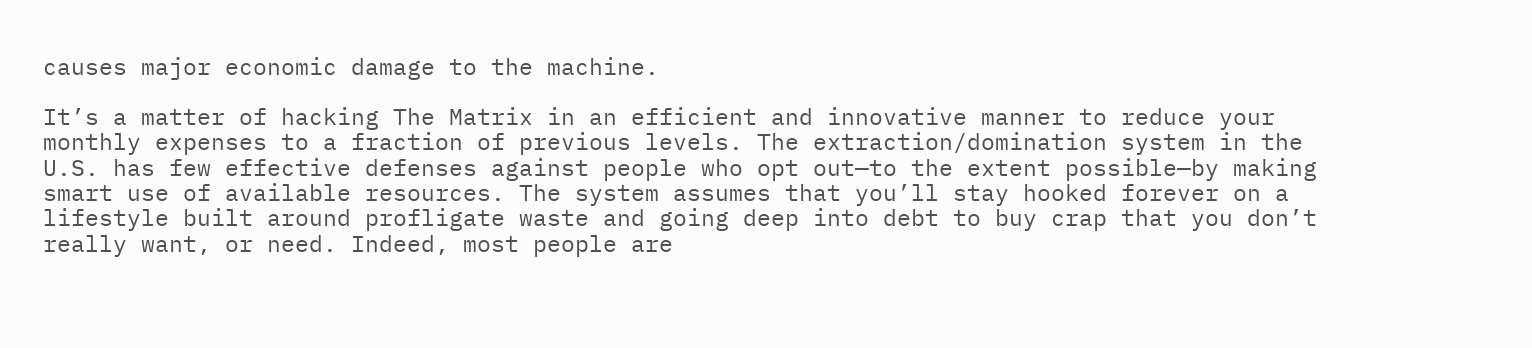causes major economic damage to the machine.

It’s a matter of hacking The Matrix in an efficient and innovative manner to reduce your monthly expenses to a fraction of previous levels. The extraction/domination system in the U.S. has few effective defenses against people who opt out—to the extent possible—by making smart use of available resources. The system assumes that you’ll stay hooked forever on a lifestyle built around profligate waste and going deep into debt to buy crap that you don’t really want, or need. Indeed, most people are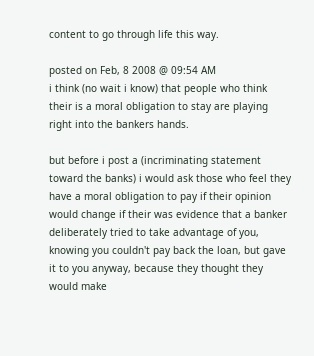content to go through life this way.

posted on Feb, 8 2008 @ 09:54 AM
i think (no wait i know) that people who think their is a moral obligation to stay are playing right into the bankers hands.

but before i post a (incriminating statement toward the banks) i would ask those who feel they have a moral obligation to pay if their opinion would change if their was evidence that a banker deliberately tried to take advantage of you, knowing you couldn't pay back the loan, but gave it to you anyway, because they thought they would make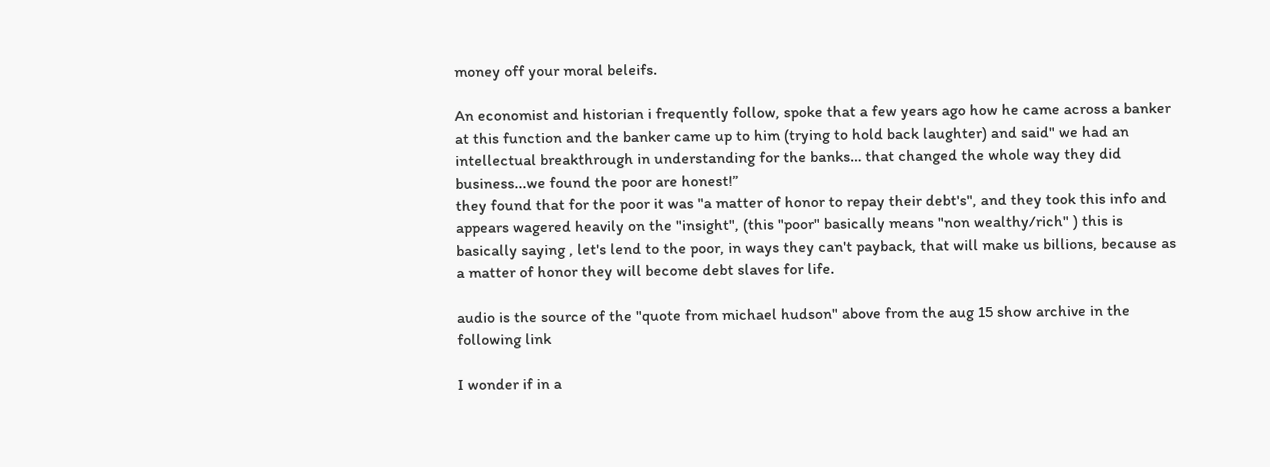money off your moral beleifs.

An economist and historian i frequently follow, spoke that a few years ago how he came across a banker at this function and the banker came up to him (trying to hold back laughter) and said" we had an intellectual breakthrough in understanding for the banks… that changed the whole way they did business...we found the poor are honest!”
they found that for the poor it was "a matter of honor to repay their debt's", and they took this info and appears wagered heavily on the "insight", (this "poor" basically means "non wealthy/rich" ) this is basically saying , let's lend to the poor, in ways they can't payback, that will make us billions, because as a matter of honor they will become debt slaves for life.

audio is the source of the "quote from michael hudson" above from the aug 15 show archive in the following link

I wonder if in a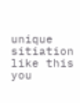unique sitiation like this you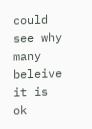could see why many beleive it is ok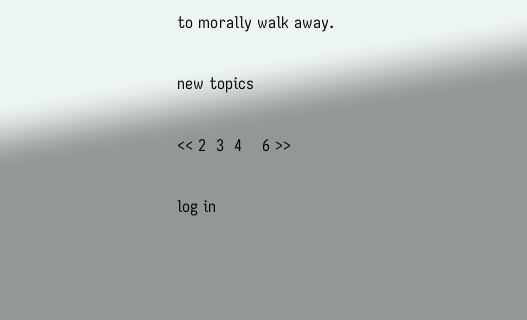to morally walk away.

new topics

<< 2  3  4    6 >>

log in